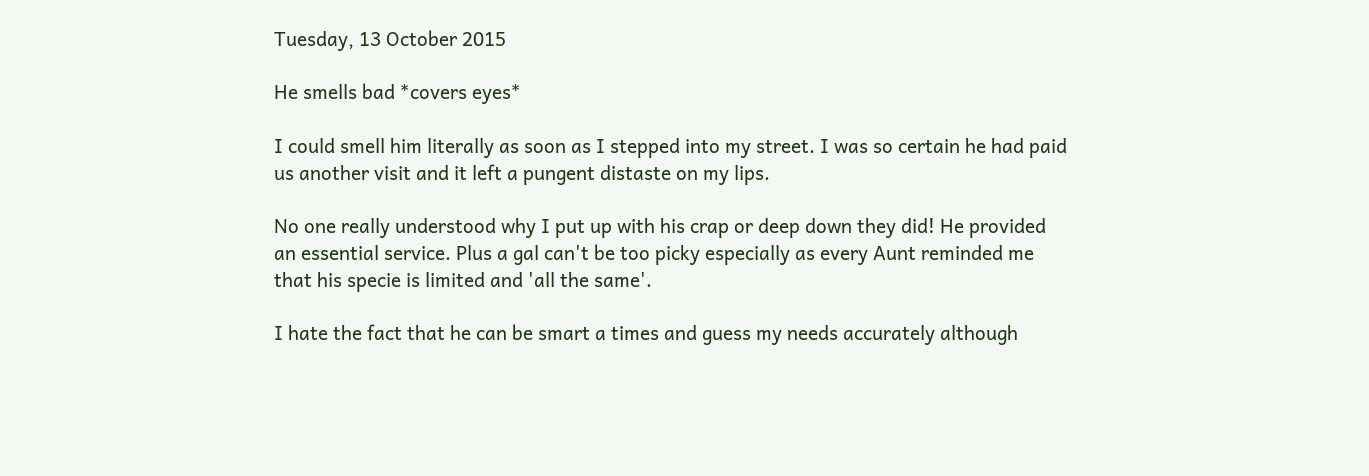Tuesday, 13 October 2015

He smells bad *covers eyes*

I could smell him literally as soon as I stepped into my street. I was so certain he had paid us another visit and it left a pungent distaste on my lips.

No one really understood why I put up with his crap or deep down they did! He provided an essential service. Plus a gal can't be too picky especially as every Aunt reminded me that his specie is limited and 'all the same'.

I hate the fact that he can be smart a times and guess my needs accurately although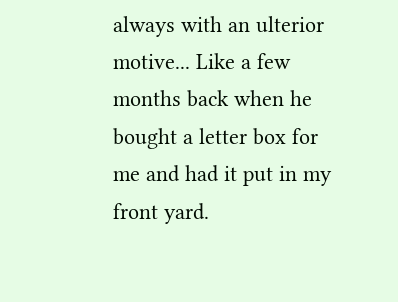always with an ulterior motive... Like a few months back when he bought a letter box for me and had it put in my front yard.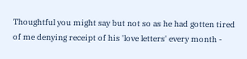Thoughtful you might say but not so as he had gotten tired of me denying receipt of his 'love letters' every month -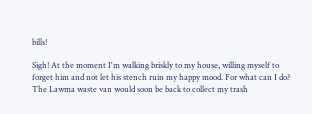bills!

Sigh! At the moment I'm walking briskly to my house, willing myself to forget him and not let his stench ruin my happy mood. For what can I do? The Lawma waste van would soon be back to collect my trash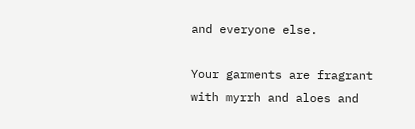and everyone else.

Your garments are fragrant with myrrh and aloes and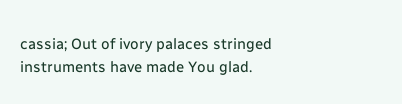cassia; Out of ivory palaces stringed instruments have made You glad.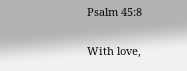Psalm 45:8

With love,